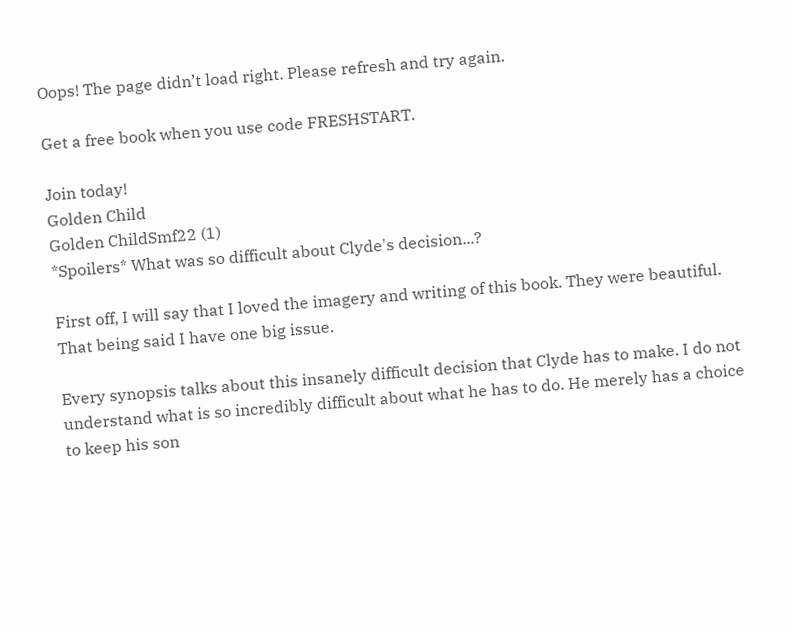Oops! The page didn’t load right. Please refresh and try again.

Get a free book when you use code FRESHSTART.

Join today!
Golden Child
Golden ChildSmf22 (1)
*Spoilers* What was so difficult about Clyde's decision...?

First off, I will say that I loved the imagery and writing of this book. They were beautiful. That being said I have one big issue.

Every synopsis talks about this insanely difficult decision that Clyde has to make. I do not understand what is so incredibly difficult about what he has to do. He merely has a choice to keep his son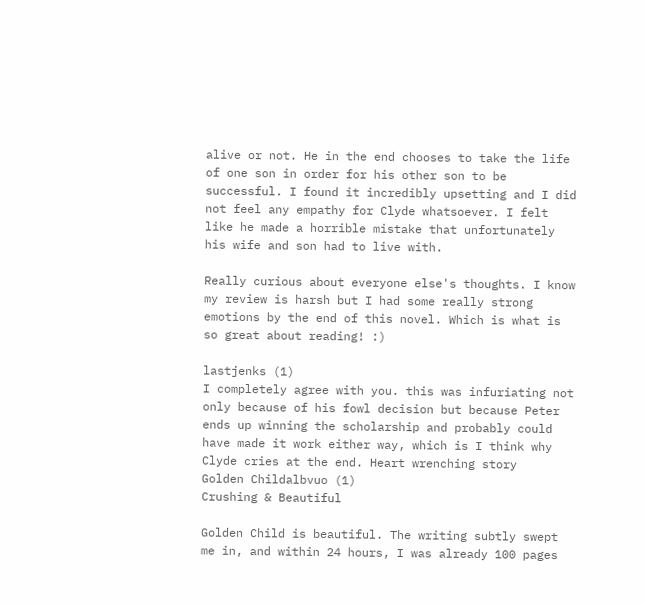alive or not. He in the end chooses to take the life of one son in order for his other son to be successful. I found it incredibly upsetting and I did not feel any empathy for Clyde whatsoever. I felt like he made a horrible mistake that unfortunately his wife and son had to live with.

Really curious about everyone else's thoughts. I know my review is harsh but I had some really strong emotions by the end of this novel. Which is what is so great about reading! :)

lastjenks (1)
I completely agree with you. this was infuriating not only because of his fowl decision but because Peter ends up winning the scholarship and probably could have made it work either way, which is I think why Clyde cries at the end. Heart wrenching story
Golden Childalbvuo (1)
Crushing & Beautiful

Golden Child is beautiful. The writing subtly swept me in, and within 24 hours, I was already 100 pages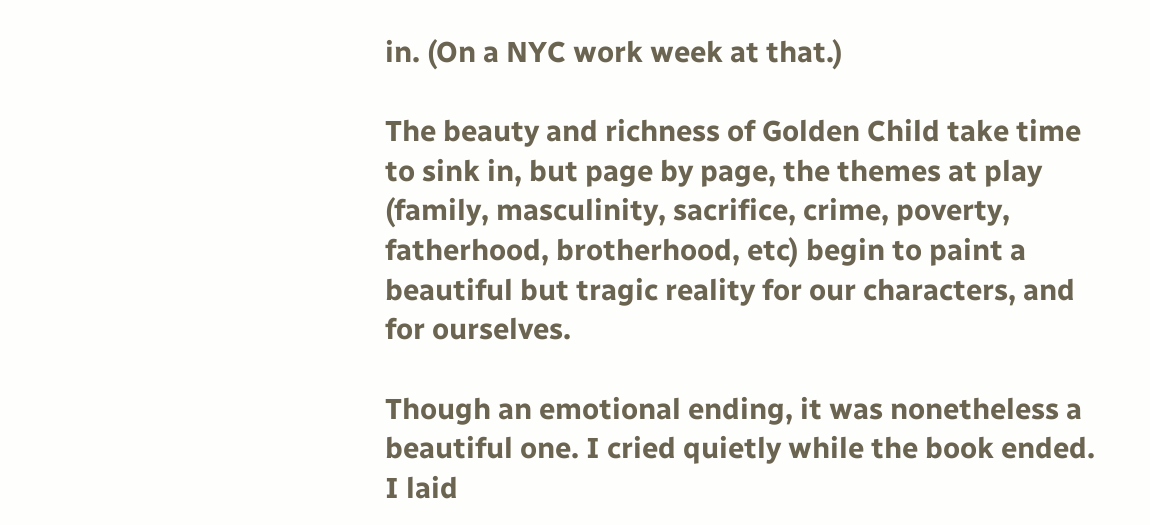in. (On a NYC work week at that.)

The beauty and richness of Golden Child take time to sink in, but page by page, the themes at play (family, masculinity, sacrifice, crime, poverty, fatherhood, brotherhood, etc) begin to paint a beautiful but tragic reality for our characters, and for ourselves.

Though an emotional ending, it was nonetheless a beautiful one. I cried quietly while the book ended. I laid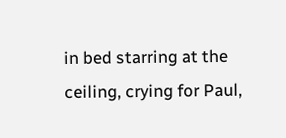in bed starring at the ceiling, crying for Paul,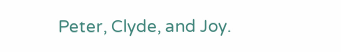Peter, Clyde, and Joy.